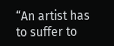“An artist has to suffer to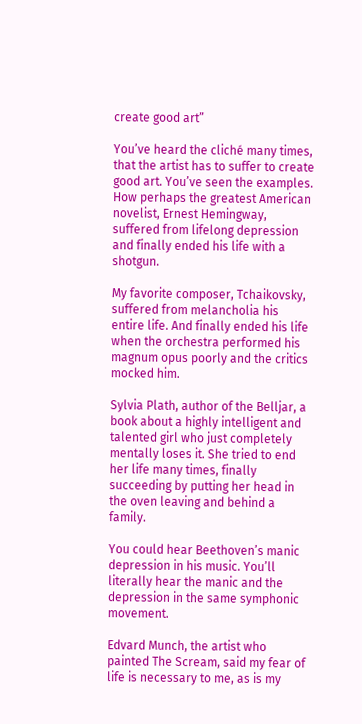create good art”

You’ve heard the cliché many times, that the artist has to suffer to create good art. You’ve seen the examples. How perhaps the greatest American novelist, Ernest Hemingway, suffered from lifelong depression and finally ended his life with a shotgun.

My favorite composer, Tchaikovsky, suffered from melancholia his entire life. And finally ended his life when the orchestra performed his magnum opus poorly and the critics mocked him.

Sylvia Plath, author of the Belljar, a book about a highly intelligent and talented girl who just completely mentally loses it. She tried to end her life many times, finally succeeding by putting her head in the oven leaving and behind a family.

You could hear Beethoven’s manic depression in his music. You’ll literally hear the manic and the depression in the same symphonic movement.

Edvard Munch, the artist who painted The Scream, said my fear of life is necessary to me, as is my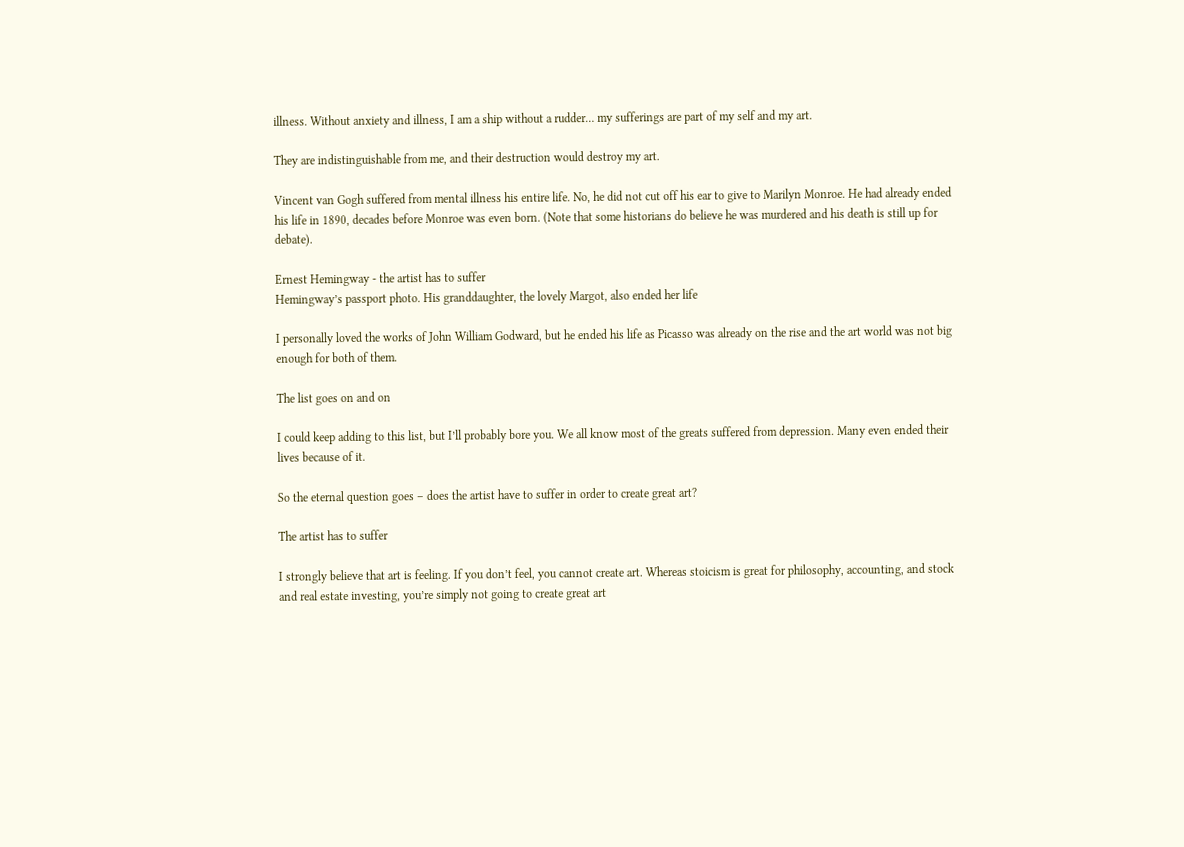illness. Without anxiety and illness, I am a ship without a rudder… my sufferings are part of my self and my art.

They are indistinguishable from me, and their destruction would destroy my art.

Vincent van Gogh suffered from mental illness his entire life. No, he did not cut off his ear to give to Marilyn Monroe. He had already ended his life in 1890, decades before Monroe was even born. (Note that some historians do believe he was murdered and his death is still up for debate).

Ernest Hemingway - the artist has to suffer
Hemingway’s passport photo. His granddaughter, the lovely Margot, also ended her life

I personally loved the works of John William Godward, but he ended his life as Picasso was already on the rise and the art world was not big enough for both of them.

The list goes on and on

I could keep adding to this list, but I’ll probably bore you. We all know most of the greats suffered from depression. Many even ended their lives because of it.

So the eternal question goes – does the artist have to suffer in order to create great art?

The artist has to suffer

I strongly believe that art is feeling. If you don’t feel, you cannot create art. Whereas stoicism is great for philosophy, accounting, and stock and real estate investing, you’re simply not going to create great art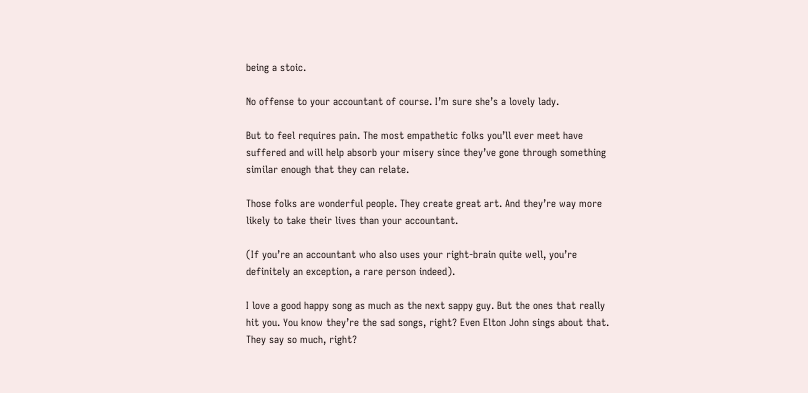being a stoic.

No offense to your accountant of course. I’m sure she’s a lovely lady.

But to feel requires pain. The most empathetic folks you’ll ever meet have suffered and will help absorb your misery since they’ve gone through something similar enough that they can relate.

Those folks are wonderful people. They create great art. And they’re way more likely to take their lives than your accountant.

(If you’re an accountant who also uses your right-brain quite well, you’re definitely an exception, a rare person indeed).

I love a good happy song as much as the next sappy guy. But the ones that really hit you. You know they’re the sad songs, right? Even Elton John sings about that. They say so much, right?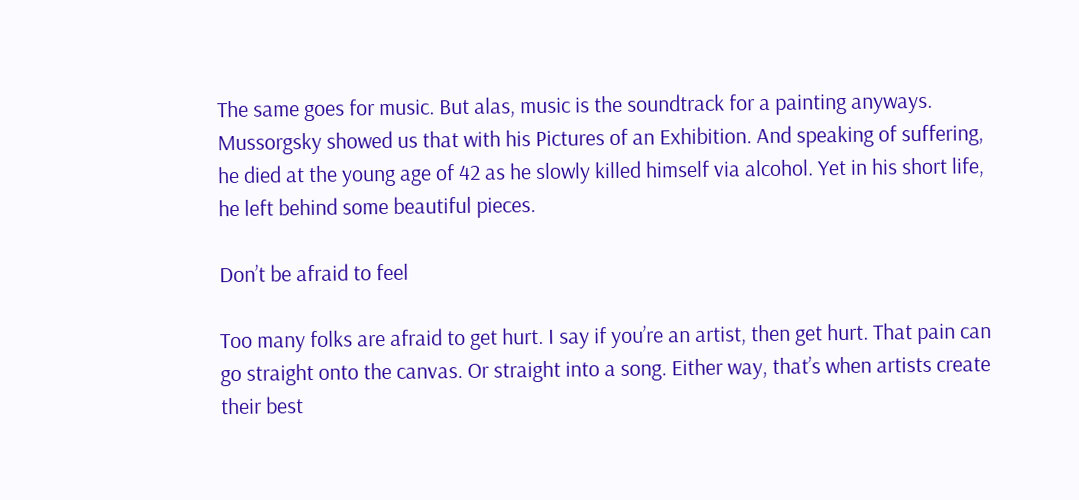The same goes for music. But alas, music is the soundtrack for a painting anyways. Mussorgsky showed us that with his Pictures of an Exhibition. And speaking of suffering, he died at the young age of 42 as he slowly killed himself via alcohol. Yet in his short life, he left behind some beautiful pieces.

Don’t be afraid to feel

Too many folks are afraid to get hurt. I say if you’re an artist, then get hurt. That pain can go straight onto the canvas. Or straight into a song. Either way, that’s when artists create their best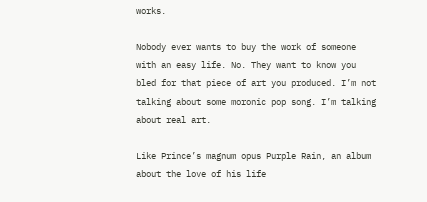works.

Nobody ever wants to buy the work of someone with an easy life. No. They want to know you bled for that piece of art you produced. I’m not talking about some moronic pop song. I’m talking about real art.

Like Prince’s magnum opus Purple Rain, an album about the love of his life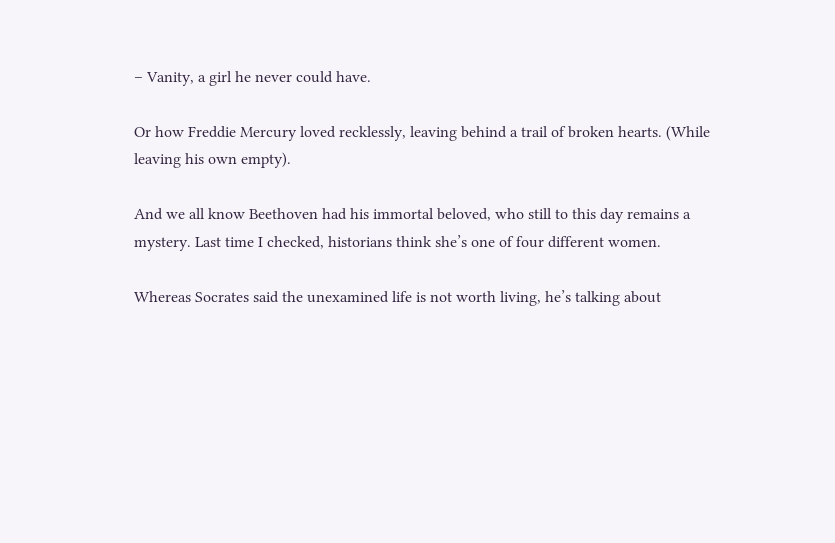– Vanity, a girl he never could have.

Or how Freddie Mercury loved recklessly, leaving behind a trail of broken hearts. (While leaving his own empty).

And we all know Beethoven had his immortal beloved, who still to this day remains a mystery. Last time I checked, historians think she’s one of four different women.

Whereas Socrates said the unexamined life is not worth living, he’s talking about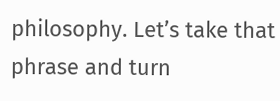philosophy. Let’s take that phrase and turn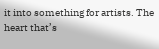it into something for artists. The heart that’s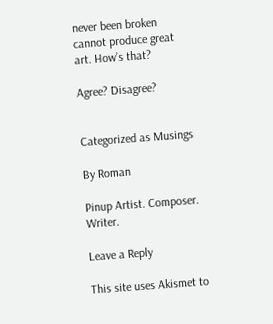never been broken cannot produce great art. How’s that?

Agree? Disagree?


Categorized as Musings

By Roman

Pinup Artist. Composer. Writer.

Leave a Reply

This site uses Akismet to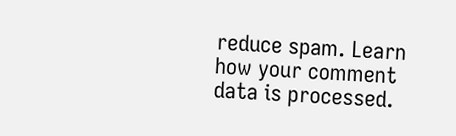reduce spam. Learn how your comment data is processed.